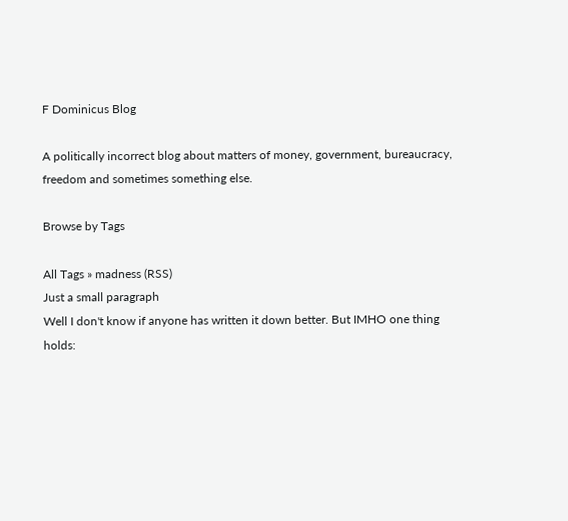F Dominicus Blog

A politically incorrect blog about matters of money, government, bureaucracy, freedom and sometimes something else.

Browse by Tags

All Tags » madness (RSS)
Just a small paragraph
Well I don't know if anyone has written it down better. But IMHO one thing holds: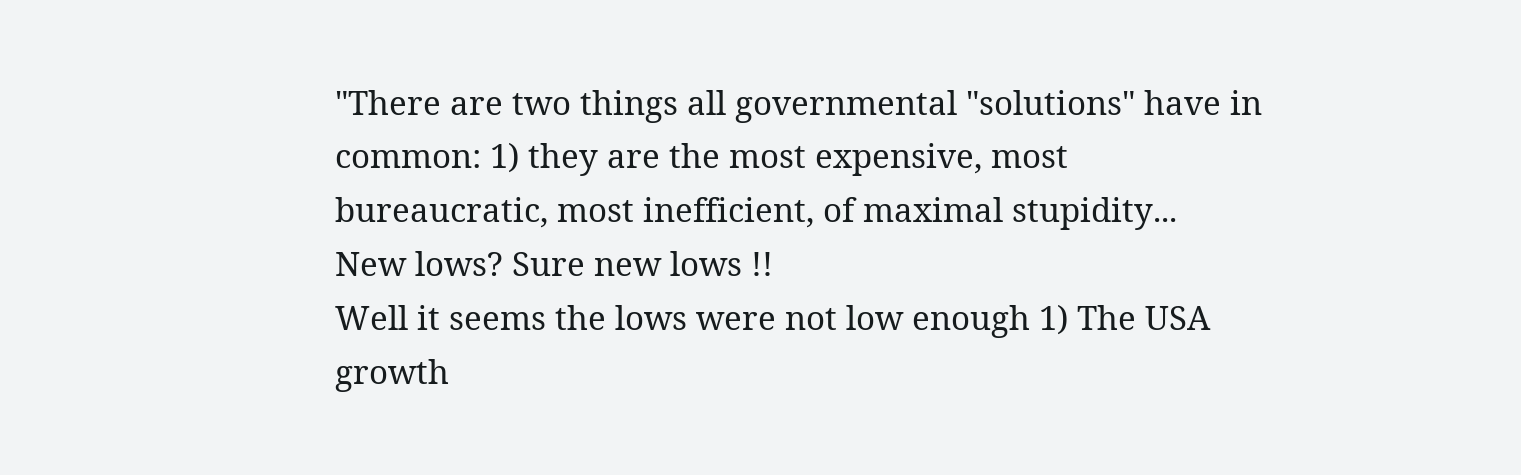"There are two things all governmental "solutions" have in common: 1) they are the most expensive, most bureaucratic, most inefficient, of maximal stupidity...
New lows? Sure new lows !!
Well it seems the lows were not low enough 1) The USA growth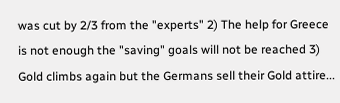was cut by 2/3 from the "experts" 2) The help for Greece is not enough the "saving" goals will not be reached 3) Gold climbs again but the Germans sell their Gold attire...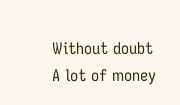Without doubt
A lot of money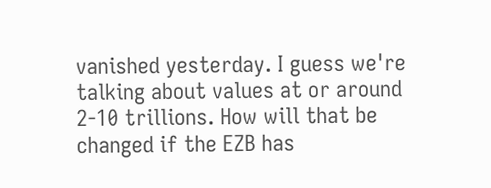vanished yesterday. I guess we're talking about values at or around 2-10 trillions. How will that be changed if the EZB has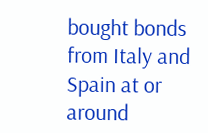bought bonds from Italy and Spain at or around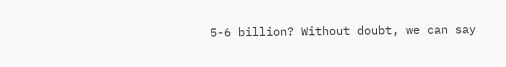5-6 billion? Without doubt, we can say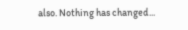also. Nothing has changed...